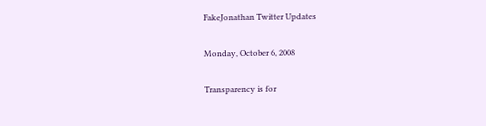FakeJonathan Twitter Updates

Monday, October 6, 2008

Transparency is for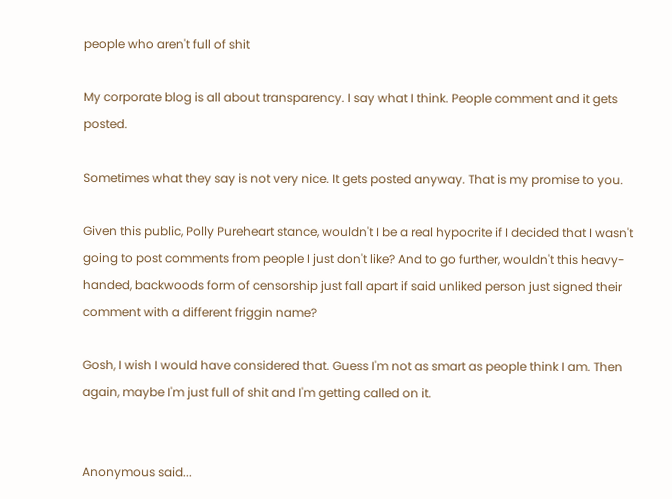people who aren't full of shit

My corporate blog is all about transparency. I say what I think. People comment and it gets posted.

Sometimes what they say is not very nice. It gets posted anyway. That is my promise to you.

Given this public, Polly Pureheart stance, wouldn't I be a real hypocrite if I decided that I wasn't going to post comments from people I just don't like? And to go further, wouldn't this heavy-handed, backwoods form of censorship just fall apart if said unliked person just signed their comment with a different friggin name?

Gosh, I wish I would have considered that. Guess I'm not as smart as people think I am. Then again, maybe I'm just full of shit and I'm getting called on it.


Anonymous said...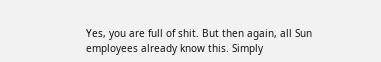Yes, you are full of shit. But then again, all Sun employees already know this. Simply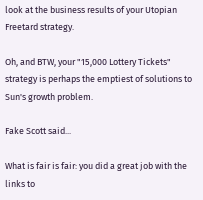look at the business results of your Utopian Freetard strategy.

Oh, and BTW, your "15,000 Lottery Tickets" strategy is perhaps the emptiest of solutions to Sun's growth problem.

Fake Scott said...

What is fair is fair: you did a great job with the links to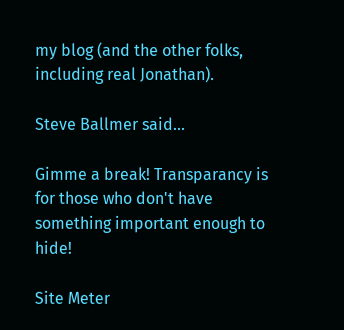my blog (and the other folks, including real Jonathan).

Steve Ballmer said...

Gimme a break! Transparancy is for those who don't have something important enough to hide!

Site Meter